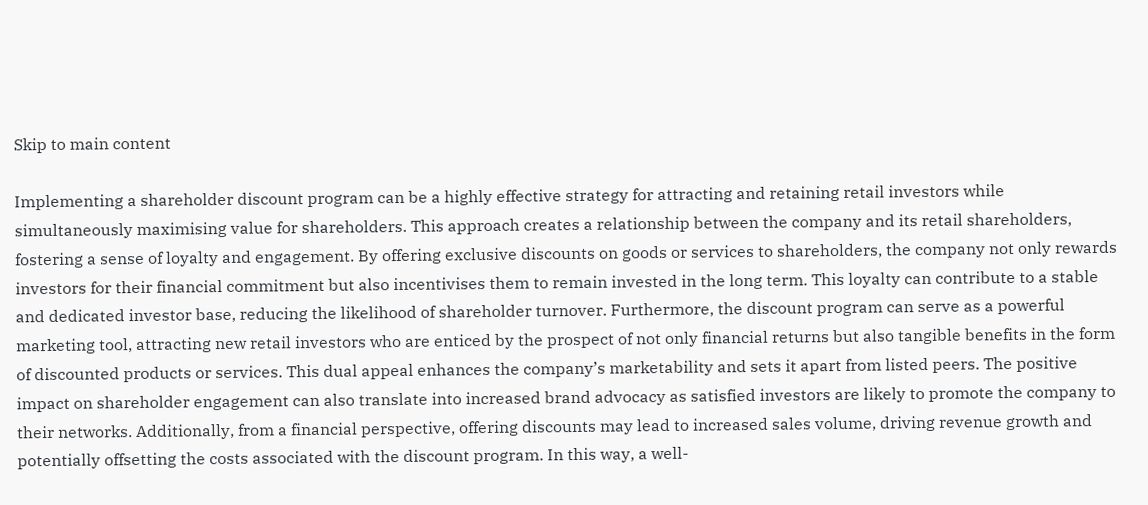Skip to main content

Implementing a shareholder discount program can be a highly effective strategy for attracting and retaining retail investors while simultaneously maximising value for shareholders. This approach creates a relationship between the company and its retail shareholders, fostering a sense of loyalty and engagement. By offering exclusive discounts on goods or services to shareholders, the company not only rewards investors for their financial commitment but also incentivises them to remain invested in the long term. This loyalty can contribute to a stable and dedicated investor base, reducing the likelihood of shareholder turnover. Furthermore, the discount program can serve as a powerful marketing tool, attracting new retail investors who are enticed by the prospect of not only financial returns but also tangible benefits in the form of discounted products or services. This dual appeal enhances the company’s marketability and sets it apart from listed peers. The positive impact on shareholder engagement can also translate into increased brand advocacy as satisfied investors are likely to promote the company to their networks. Additionally, from a financial perspective, offering discounts may lead to increased sales volume, driving revenue growth and potentially offsetting the costs associated with the discount program. In this way, a well-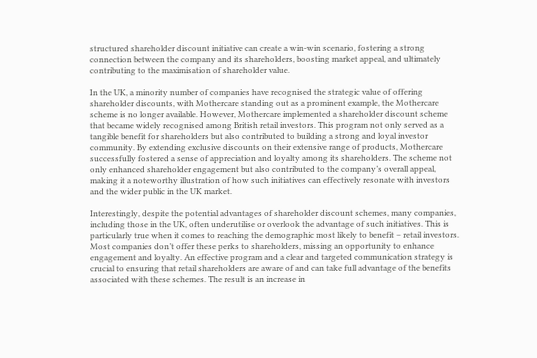structured shareholder discount initiative can create a win-win scenario, fostering a strong connection between the company and its shareholders, boosting market appeal, and ultimately contributing to the maximisation of shareholder value.

In the UK, a minority number of companies have recognised the strategic value of offering shareholder discounts, with Mothercare standing out as a prominent example, the Mothercare scheme is no longer available. However, Mothercare implemented a shareholder discount scheme that became widely recognised among British retail investors. This program not only served as a tangible benefit for shareholders but also contributed to building a strong and loyal investor community. By extending exclusive discounts on their extensive range of products, Mothercare successfully fostered a sense of appreciation and loyalty among its shareholders. The scheme not only enhanced shareholder engagement but also contributed to the company’s overall appeal, making it a noteworthy illustration of how such initiatives can effectively resonate with investors and the wider public in the UK market.

Interestingly, despite the potential advantages of shareholder discount schemes, many companies, including those in the UK, often underutilise or overlook the advantage of such initiatives. This is particularly true when it comes to reaching the demographic most likely to benefit – retail investors. Most companies don’t offer these perks to shareholders, missing an opportunity to enhance engagement and loyalty. An effective program and a clear and targeted communication strategy is crucial to ensuring that retail shareholders are aware of and can take full advantage of the benefits associated with these schemes. The result is an increase in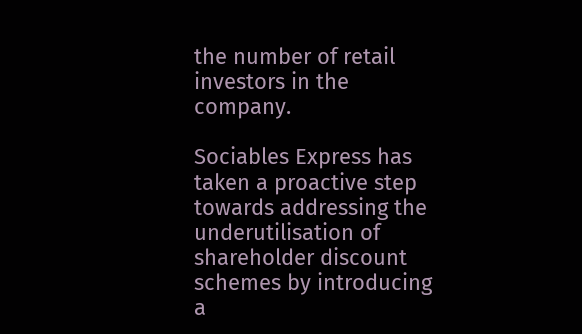the number of retail investors in the company.

Sociables Express has taken a proactive step towards addressing the underutilisation of shareholder discount schemes by introducing a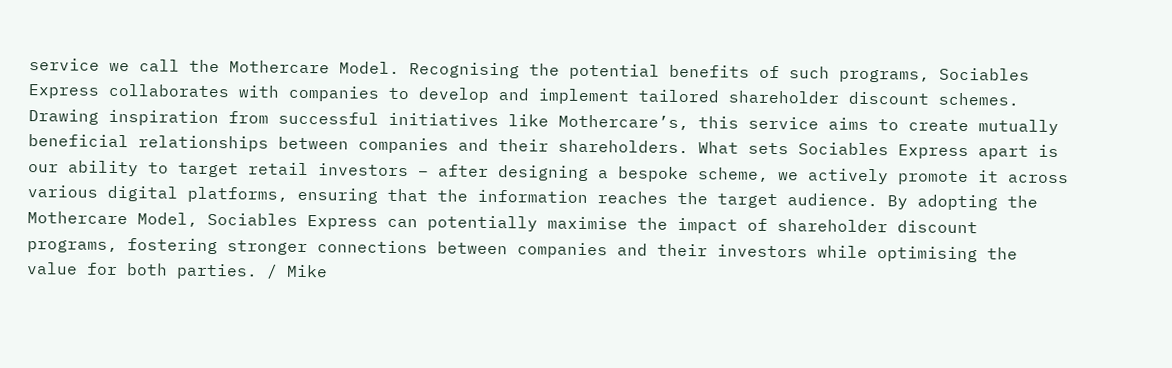service we call the Mothercare Model. Recognising the potential benefits of such programs, Sociables Express collaborates with companies to develop and implement tailored shareholder discount schemes. Drawing inspiration from successful initiatives like Mothercare’s, this service aims to create mutually beneficial relationships between companies and their shareholders. What sets Sociables Express apart is our ability to target retail investors – after designing a bespoke scheme, we actively promote it across various digital platforms, ensuring that the information reaches the target audience. By adopting the Mothercare Model, Sociables Express can potentially maximise the impact of shareholder discount programs, fostering stronger connections between companies and their investors while optimising the value for both parties. / Mike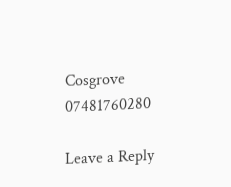Cosgrove 07481760280

Leave a Reply